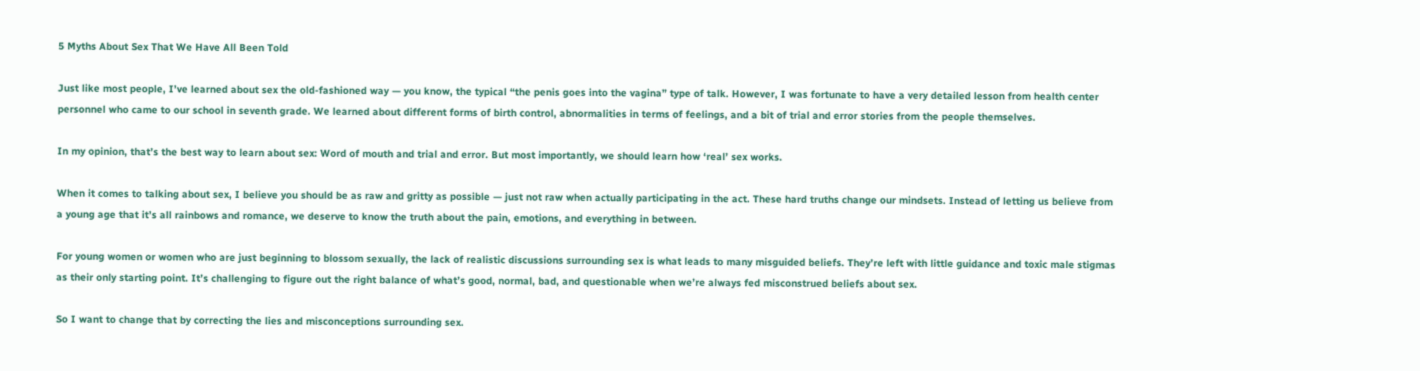5 Myths About Sex That We Have All Been Told

Just like most people, I’ve learned about sex the old-fashioned way — you know, the typical “the penis goes into the vagina” type of talk. However, I was fortunate to have a very detailed lesson from health center personnel who came to our school in seventh grade. We learned about different forms of birth control, abnormalities in terms of feelings, and a bit of trial and error stories from the people themselves.

In my opinion, that’s the best way to learn about sex: Word of mouth and trial and error. But most importantly, we should learn how ‘real’ sex works.

When it comes to talking about sex, I believe you should be as raw and gritty as possible — just not raw when actually participating in the act. These hard truths change our mindsets. Instead of letting us believe from a young age that it’s all rainbows and romance, we deserve to know the truth about the pain, emotions, and everything in between.

For young women or women who are just beginning to blossom sexually, the lack of realistic discussions surrounding sex is what leads to many misguided beliefs. They’re left with little guidance and toxic male stigmas as their only starting point. It’s challenging to figure out the right balance of what’s good, normal, bad, and questionable when we’re always fed misconstrued beliefs about sex.

So I want to change that by correcting the lies and misconceptions surrounding sex.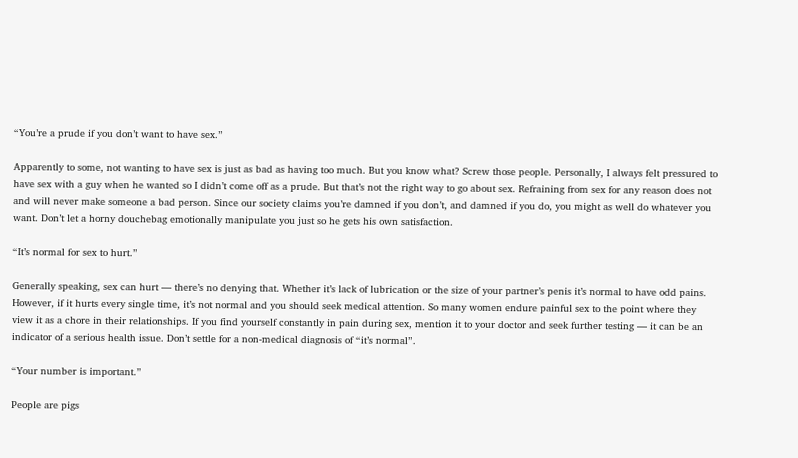“You’re a prude if you don’t want to have sex.”

Apparently to some, not wanting to have sex is just as bad as having too much. But you know what? Screw those people. Personally, I always felt pressured to have sex with a guy when he wanted so I didn’t come off as a prude. But that’s not the right way to go about sex. Refraining from sex for any reason does not and will never make someone a bad person. Since our society claims you’re damned if you don’t, and damned if you do, you might as well do whatever you want. Don’t let a horny douchebag emotionally manipulate you just so he gets his own satisfaction.

“It’s normal for sex to hurt.”

Generally speaking, sex can hurt — there’s no denying that. Whether it’s lack of lubrication or the size of your partner’s penis it’s normal to have odd pains. However, if it hurts every single time, it’s not normal and you should seek medical attention. So many women endure painful sex to the point where they view it as a chore in their relationships. If you find yourself constantly in pain during sex, mention it to your doctor and seek further testing — it can be an indicator of a serious health issue. Don’t settle for a non-medical diagnosis of “it’s normal”.

“Your number is important.”

People are pigs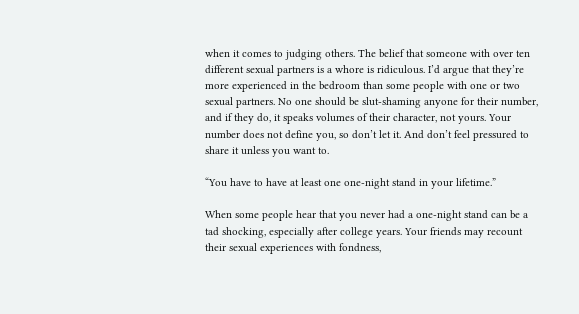when it comes to judging others. The belief that someone with over ten different sexual partners is a whore is ridiculous. I’d argue that they’re more experienced in the bedroom than some people with one or two sexual partners. No one should be slut-shaming anyone for their number, and if they do, it speaks volumes of their character, not yours. Your number does not define you, so don’t let it. And don’t feel pressured to share it unless you want to.

“You have to have at least one one-night stand in your lifetime.”

When some people hear that you never had a one-night stand can be a tad shocking, especially after college years. Your friends may recount their sexual experiences with fondness,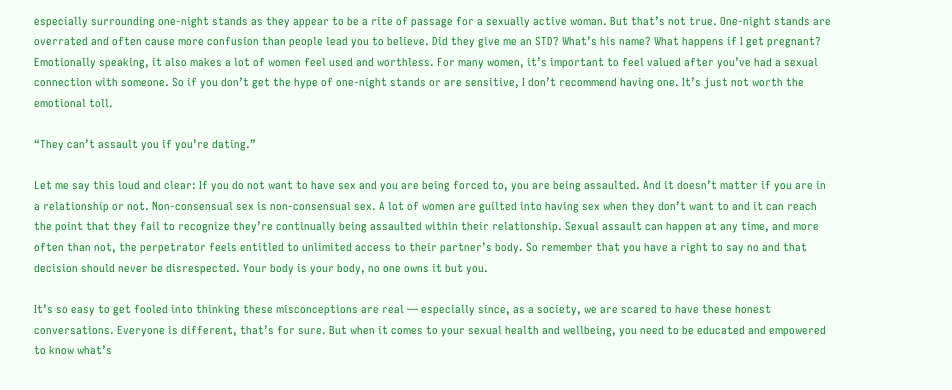especially surrounding one-night stands as they appear to be a rite of passage for a sexually active woman. But that’s not true. One-night stands are overrated and often cause more confusion than people lead you to believe. Did they give me an STD? What’s his name? What happens if I get pregnant? Emotionally speaking, it also makes a lot of women feel used and worthless. For many women, it’s important to feel valued after you’ve had a sexual connection with someone. So if you don’t get the hype of one-night stands or are sensitive, I don’t recommend having one. It’s just not worth the emotional toll.

“They can’t assault you if you’re dating.”

Let me say this loud and clear: If you do not want to have sex and you are being forced to, you are being assaulted. And it doesn’t matter if you are in a relationship or not. Non-consensual sex is non-consensual sex. A lot of women are guilted into having sex when they don’t want to and it can reach the point that they fail to recognize they’re continually being assaulted within their relationship. Sexual assault can happen at any time, and more often than not, the perpetrator feels entitled to unlimited access to their partner’s body. So remember that you have a right to say no and that decision should never be disrespected. Your body is your body, no one owns it but you.

It’s so easy to get fooled into thinking these misconceptions are real — especially since, as a society, we are scared to have these honest conversations. Everyone is different, that’s for sure. But when it comes to your sexual health and wellbeing, you need to be educated and empowered to know what’s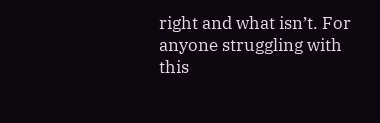right and what isn’t. For anyone struggling with this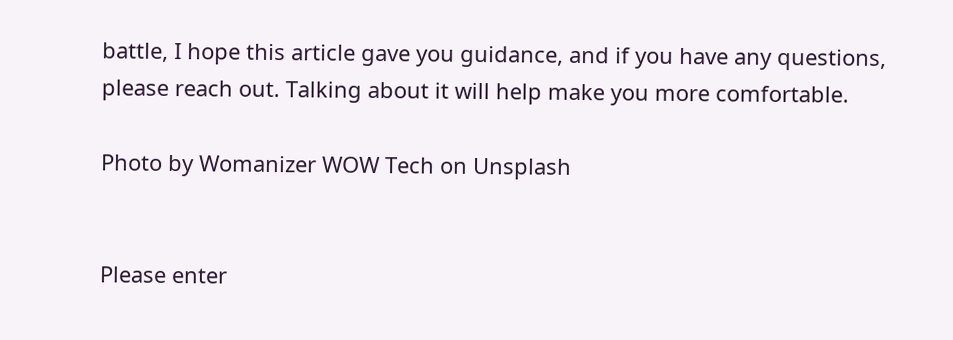battle, I hope this article gave you guidance, and if you have any questions, please reach out. Talking about it will help make you more comfortable.

Photo by Womanizer WOW Tech on Unsplash


Please enter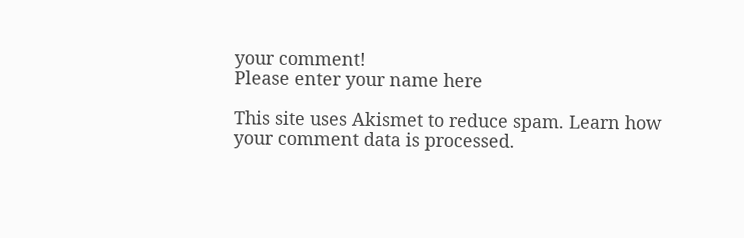your comment!
Please enter your name here

This site uses Akismet to reduce spam. Learn how your comment data is processed.